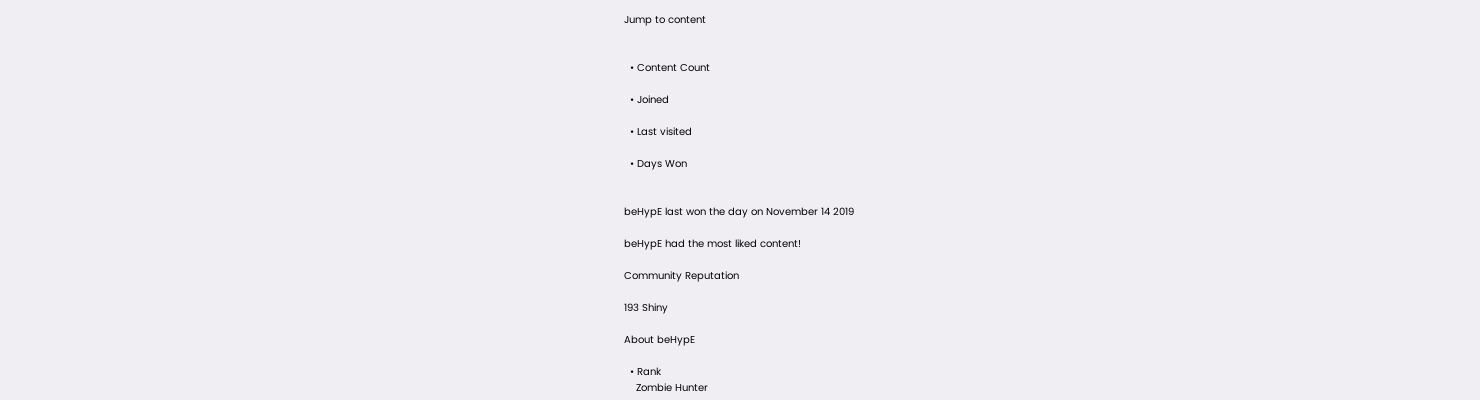Jump to content


  • Content Count

  • Joined

  • Last visited

  • Days Won


beHypE last won the day on November 14 2019

beHypE had the most liked content!

Community Reputation

193 Shiny

About beHypE

  • Rank
    Zombie Hunter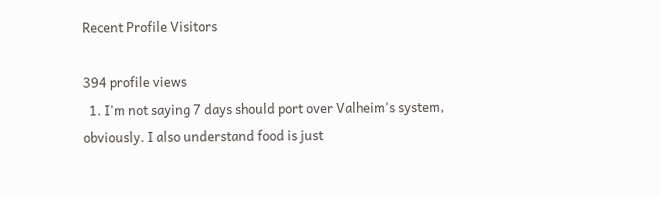Recent Profile Visitors

394 profile views
  1. I'm not saying 7 days should port over Valheim's system, obviously. I also understand food is just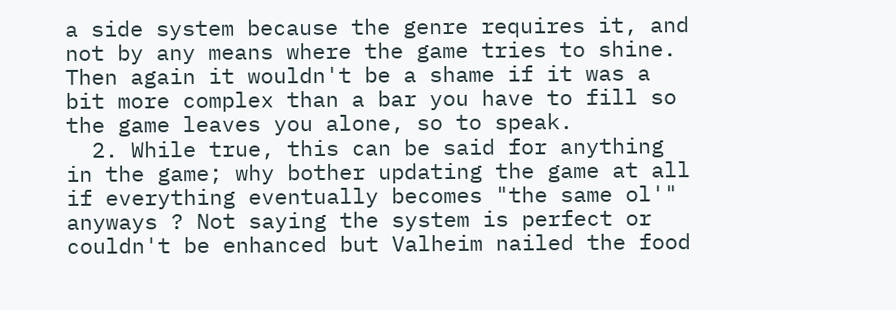a side system because the genre requires it, and not by any means where the game tries to shine. Then again it wouldn't be a shame if it was a bit more complex than a bar you have to fill so the game leaves you alone, so to speak.
  2. While true, this can be said for anything in the game; why bother updating the game at all if everything eventually becomes "the same ol'" anyways ? Not saying the system is perfect or couldn't be enhanced but Valheim nailed the food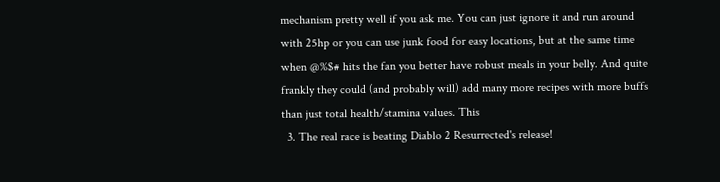mechanism pretty well if you ask me. You can just ignore it and run around with 25hp or you can use junk food for easy locations, but at the same time when @%$# hits the fan you better have robust meals in your belly. And quite frankly they could (and probably will) add many more recipes with more buffs than just total health/stamina values. This
  3. The real race is beating Diablo 2 Resurrected's release!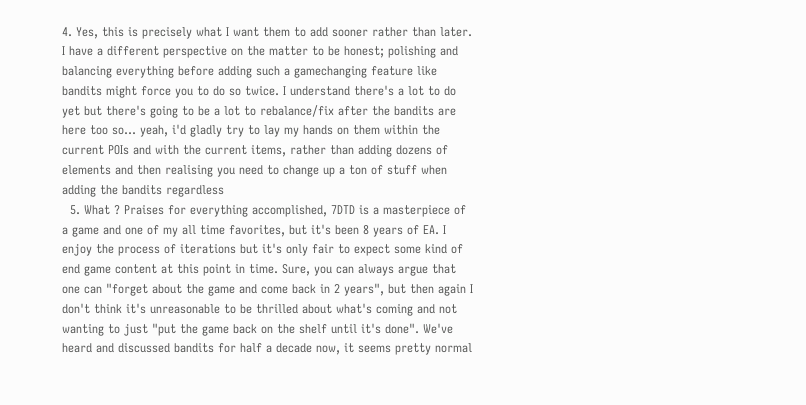4. Yes, this is precisely what I want them to add sooner rather than later. I have a different perspective on the matter to be honest; polishing and balancing everything before adding such a gamechanging feature like bandits might force you to do so twice. I understand there's a lot to do yet but there's going to be a lot to rebalance/fix after the bandits are here too so... yeah, i'd gladly try to lay my hands on them within the current POIs and with the current items, rather than adding dozens of elements and then realising you need to change up a ton of stuff when adding the bandits regardless
  5. What ? Praises for everything accomplished, 7DTD is a masterpiece of a game and one of my all time favorites, but it's been 8 years of EA. I enjoy the process of iterations but it's only fair to expect some kind of end game content at this point in time. Sure, you can always argue that one can "forget about the game and come back in 2 years", but then again I don't think it's unreasonable to be thrilled about what's coming and not wanting to just "put the game back on the shelf until it's done". We've heard and discussed bandits for half a decade now, it seems pretty normal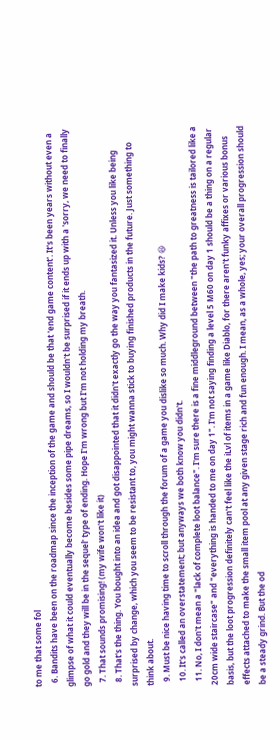to me that some fol
  6. Bandits have been on the roadmap since the inception of the game and should be that 'end game content'. It's been years without even a glimpse of what it could eventually become besides some pipe dreams, so I wouldn't be surprised if it ends up with a 'sorry, we need to finally go gold and they will be in the sequel' type of ending. Hope I'm wrong but I'm not holding my breath.
  7. That sounds promising! (my wife won't like it)
  8. That's the thing. You bought into an idea and got disappointed that it didn't exactly go the way you fantasized it. Unless you like being surprised by change, which you seem to be resistant to, you might wanna stick to buying finished products in the future. Just something to think about.
  9. Must be nice having time to scroll through the forum of a game you dislike so much. Why did I make kids? 😆
  10. It's called an overstatement; but anyways we both know you didn't.
  11. No, I don't mean a "lack of complete loot balance". I'm sure there is a fine middleground between "the path to greatness is tailored like a 20cm wide staircase" and "everything is handed to me on day 1". I'm not saying finding a level 5 M60 on day 1 should be a thing on a regular basis, but the loot progression definitely can't feel like the iLvl of items in a game like Diablo, for there aren't funky affixes or various bonus effects attached to make the small item pool at any given stage rich and fun enough. I mean, as a whole, yes; your overall progression should be a steady grind. But the od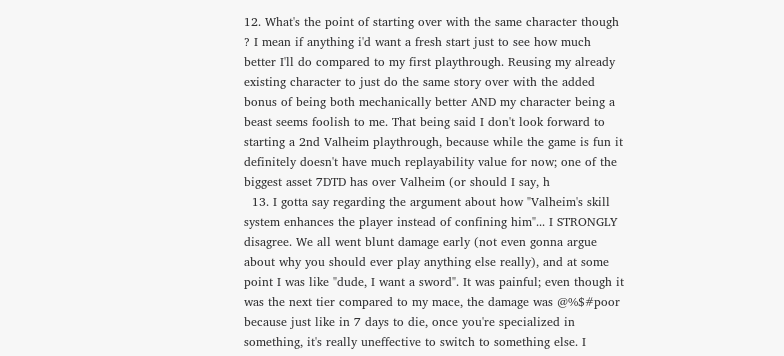12. What's the point of starting over with the same character though ? I mean if anything i'd want a fresh start just to see how much better I'll do compared to my first playthrough. Reusing my already existing character to just do the same story over with the added bonus of being both mechanically better AND my character being a beast seems foolish to me. That being said I don't look forward to starting a 2nd Valheim playthrough, because while the game is fun it definitely doesn't have much replayability value for now; one of the biggest asset 7DTD has over Valheim (or should I say, h
  13. I gotta say regarding the argument about how "Valheim's skill system enhances the player instead of confining him"... I STRONGLY disagree. We all went blunt damage early (not even gonna argue about why you should ever play anything else really), and at some point I was like "dude, I want a sword". It was painful; even though it was the next tier compared to my mace, the damage was @%$#poor because just like in 7 days to die, once you're specialized in something, it's really uneffective to switch to something else. I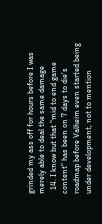grinded my ass off for hours before I was merely able to deal the same damage
  14. I know but that "mid to end game content" has been on 7 days to die's roadmap before Valheim even started being under development, not to mention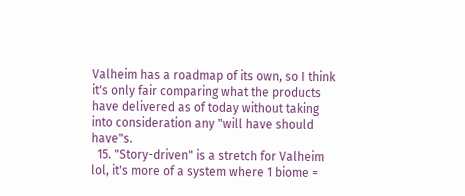Valheim has a roadmap of its own, so I think it's only fair comparing what the products have delivered as of today without taking into consideration any "will have should have"s.
  15. "Story-driven" is a stretch for Valheim lol, it's more of a system where 1 biome =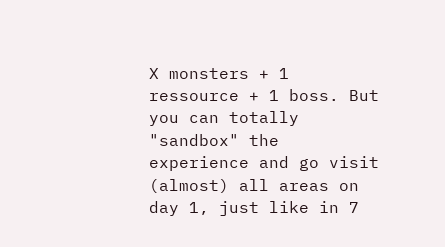X monsters + 1 ressource + 1 boss. But you can totally "sandbox" the experience and go visit (almost) all areas on day 1, just like in 7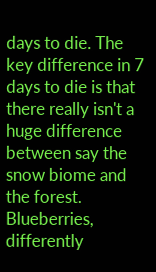days to die. The key difference in 7 days to die is that there really isn't a huge difference between say the snow biome and the forest. Blueberries, differently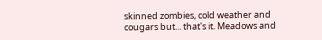skinned zombies, cold weather and cougars but... that's it. Meadows and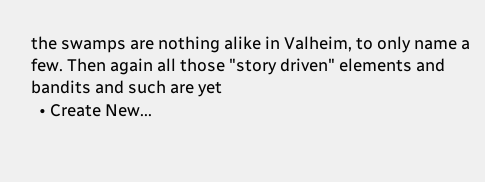the swamps are nothing alike in Valheim, to only name a few. Then again all those "story driven" elements and bandits and such are yet
  • Create New...